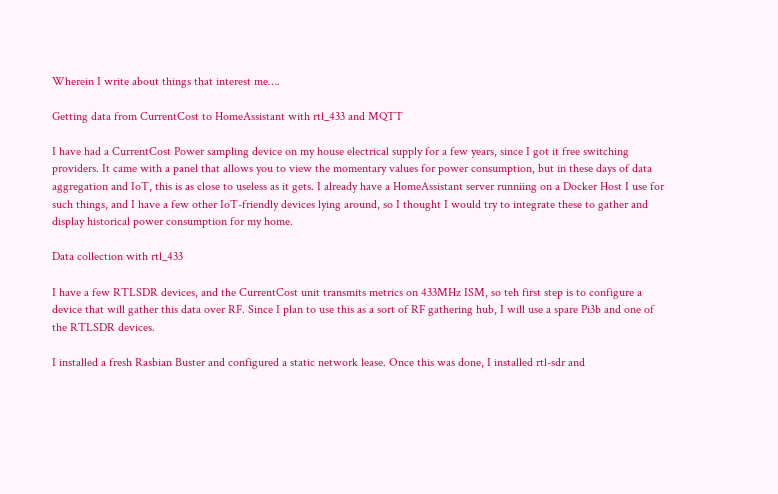Wherein I write about things that interest me….

Getting data from CurrentCost to HomeAssistant with rtl_433 and MQTT

I have had a CurrentCost Power sampling device on my house electrical supply for a few years, since I got it free switching providers. It came with a panel that allows you to view the momentary values for power consumption, but in these days of data aggregation and IoT, this is as close to useless as it gets. I already have a HomeAssistant server runniing on a Docker Host I use for such things, and I have a few other IoT-friendly devices lying around, so I thought I would try to integrate these to gather and display historical power consumption for my home.

Data collection with rtl_433

I have a few RTLSDR devices, and the CurrentCost unit transmits metrics on 433MHz ISM, so teh first step is to configure a device that will gather this data over RF. Since I plan to use this as a sort of RF gathering hub, I will use a spare Pi3b and one of the RTLSDR devices.

I installed a fresh Rasbian Buster and configured a static network lease. Once this was done, I installed rtl-sdr and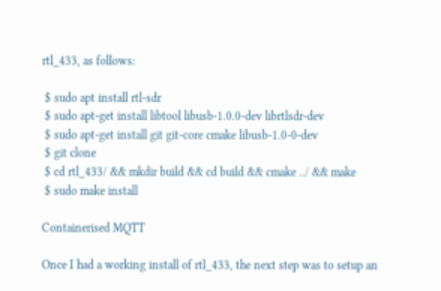rtl_433, as follows:

 $ sudo apt install rtl-sdr
 $ sudo apt-get install libtool libusb-1.0.0-dev librtlsdr-dev
 $ sudo apt-get install git git-core cmake libusb-1.0-0-dev
 $ git clone
 $ cd rtl_433/ && mkdir build && cd build && cmake ../ && make
 $ sudo make install

Containerised MQTT

Once I had a working install of rtl_433, the next step was to setup an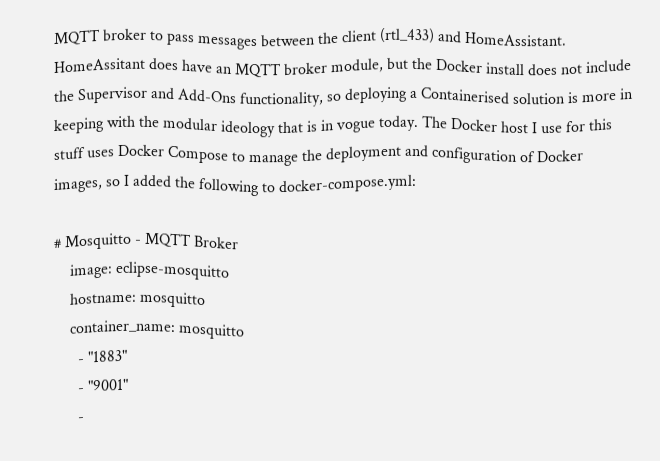MQTT broker to pass messages between the client (rtl_433) and HomeAssistant. HomeAssitant does have an MQTT broker module, but the Docker install does not include the Supervisor and Add-Ons functionality, so deploying a Containerised solution is more in keeping with the modular ideology that is in vogue today. The Docker host I use for this stuff uses Docker Compose to manage the deployment and configuration of Docker images, so I added the following to docker-compose.yml:

# Mosquitto - MQTT Broker
    image: eclipse-mosquitto
    hostname: mosquitto
    container_name: mosquitto
      - "1883"
      - "9001"
      -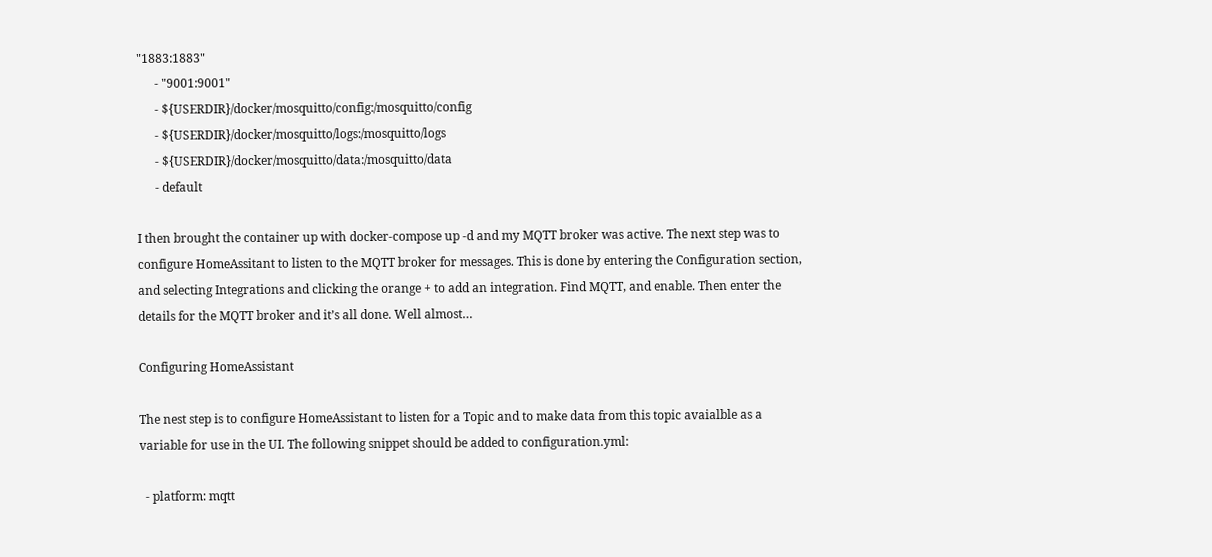"1883:1883"
      - "9001:9001"
      - ${USERDIR}/docker/mosquitto/config:/mosquitto/config
      - ${USERDIR}/docker/mosquitto/logs:/mosquitto/logs
      - ${USERDIR}/docker/mosquitto/data:/mosquitto/data
      - default

I then brought the container up with docker-compose up -d and my MQTT broker was active. The next step was to configure HomeAssitant to listen to the MQTT broker for messages. This is done by entering the Configuration section, and selecting Integrations and clicking the orange + to add an integration. Find MQTT, and enable. Then enter the details for the MQTT broker and it’s all done. Well almost…

Configuring HomeAssistant

The nest step is to configure HomeAssistant to listen for a Topic and to make data from this topic avaialble as a variable for use in the UI. The following snippet should be added to configuration.yml:

  - platform: mqtt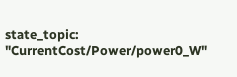state_topic: "CurrentCost/Power/power0_W"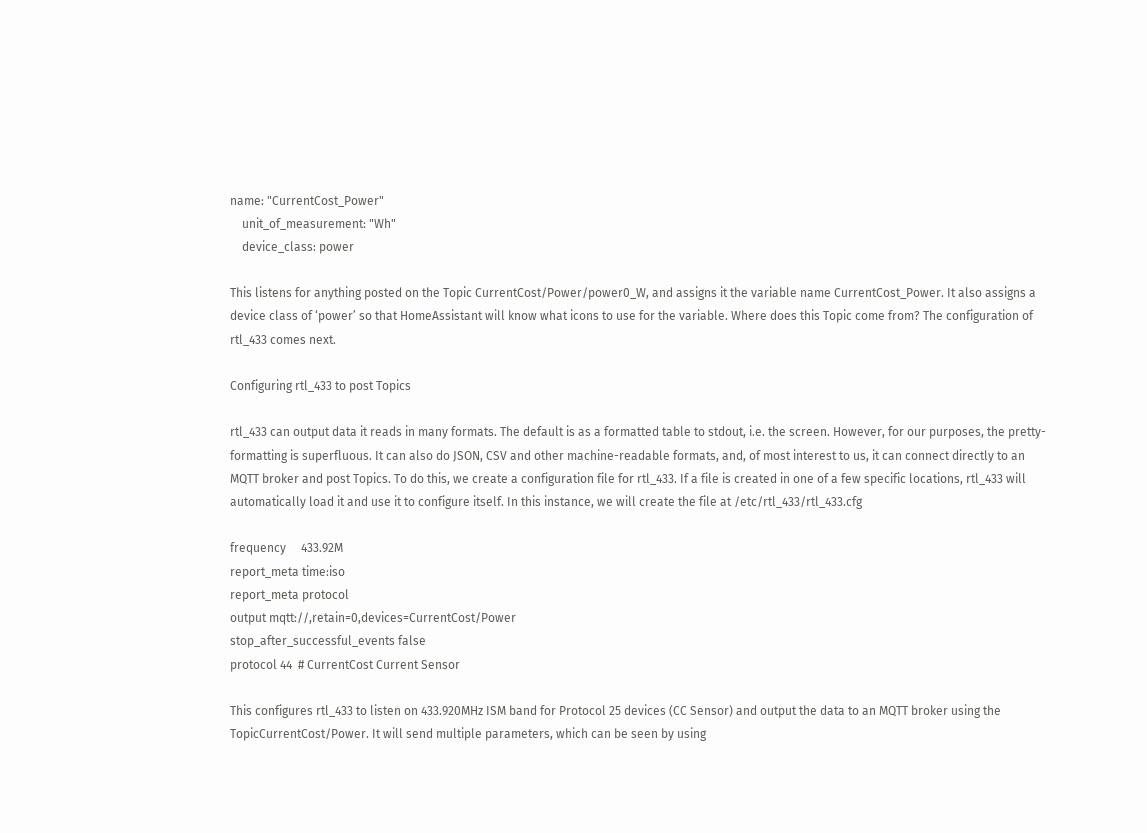name: "CurrentCost_Power"
    unit_of_measurement: "Wh"
    device_class: power

This listens for anything posted on the Topic CurrentCost/Power/power0_W, and assigns it the variable name CurrentCost_Power. It also assigns a device class of ‘power’ so that HomeAssistant will know what icons to use for the variable. Where does this Topic come from? The configuration of rtl_433 comes next.

Configuring rtl_433 to post Topics

rtl_433 can output data it reads in many formats. The default is as a formatted table to stdout, i.e. the screen. However, for our purposes, the pretty-formatting is superfluous. It can also do JSON, CSV and other machine-readable formats, and, of most interest to us, it can connect directly to an MQTT broker and post Topics. To do this, we create a configuration file for rtl_433. If a file is created in one of a few specific locations, rtl_433 will automatically load it and use it to configure itself. In this instance, we will create the file at /etc/rtl_433/rtl_433.cfg

frequency     433.92M
report_meta time:iso
report_meta protocol
output mqtt://,retain=0,devices=CurrentCost/Power
stop_after_successful_events false
protocol 44  # CurrentCost Current Sensor

This configures rtl_433 to listen on 433.920MHz ISM band for Protocol 25 devices (CC Sensor) and output the data to an MQTT broker using the TopicCurrentCost/Power. It will send multiple parameters, which can be seen by using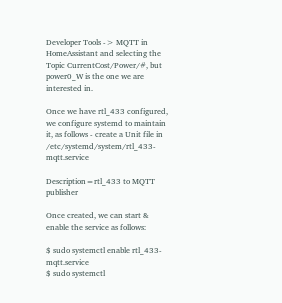Developer Tools -> MQTT in HomeAssistant and selecting the Topic CurrentCost/Power/#, but power0_W is the one we are interested in.

Once we have rtl_433 configured, we configure systemd to maintain it, as follows - create a Unit file in /etc/systemd/system/rtl_433-mqtt.service

Description=rtl_433 to MQTT publisher

Once created, we can start & enable the service as follows:

$ sudo systemctl enable rtl_433-mqtt.service
$ sudo systemctl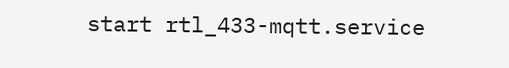start rtl_433-mqtt.service